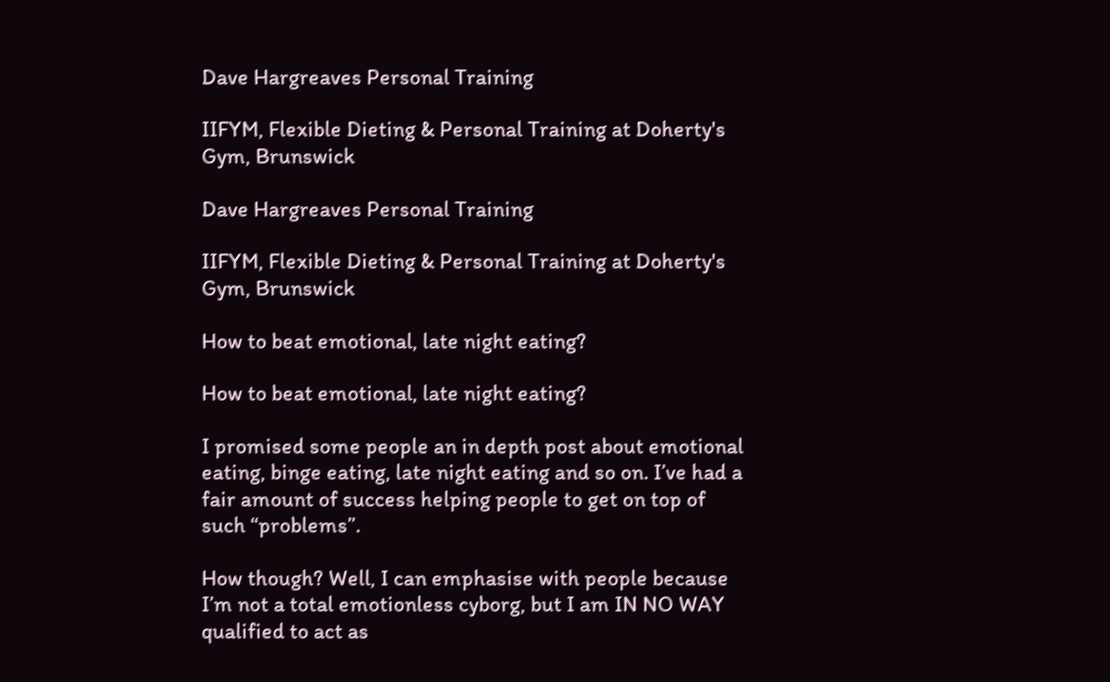Dave Hargreaves Personal Training

IIFYM, Flexible Dieting & Personal Training at Doherty's Gym, Brunswick

Dave Hargreaves Personal Training

IIFYM, Flexible Dieting & Personal Training at Doherty's Gym, Brunswick

How to beat emotional, late night eating?

How to beat emotional, late night eating?

I promised some people an in depth post about emotional eating, binge eating, late night eating and so on. I’ve had a fair amount of success helping people to get on top of such “problems”.

How though? Well, I can emphasise with people because I’m not a total emotionless cyborg, but I am IN NO WAY qualified to act as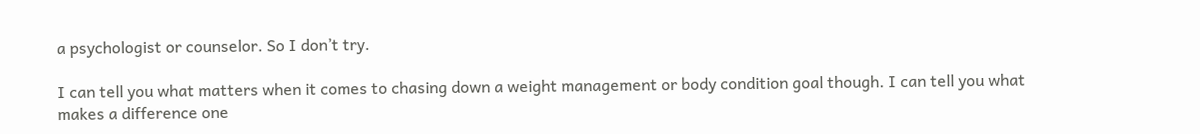a psychologist or counselor. So I don’t try.

I can tell you what matters when it comes to chasing down a weight management or body condition goal though. I can tell you what makes a difference one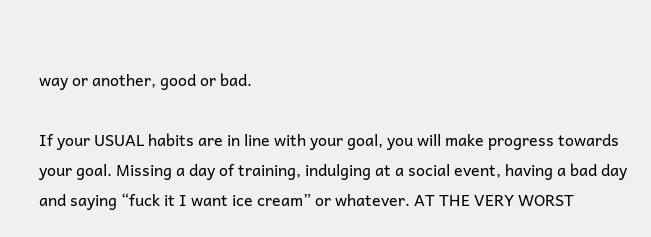way or another, good or bad.

If your USUAL habits are in line with your goal, you will make progress towards your goal. Missing a day of training, indulging at a social event, having a bad day and saying “fuck it I want ice cream” or whatever. AT THE VERY WORST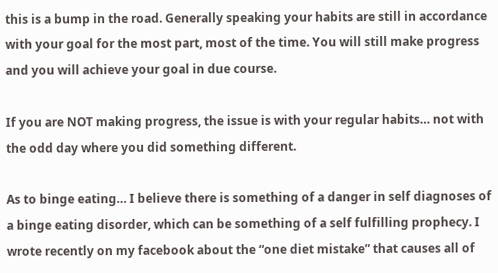this is a bump in the road. Generally speaking your habits are still in accordance with your goal for the most part, most of the time. You will still make progress and you will achieve your goal in due course.

If you are NOT making progress, the issue is with your regular habits… not with the odd day where you did something different.

As to binge eating… I believe there is something of a danger in self diagnoses of a binge eating disorder, which can be something of a self fulfilling prophecy. I wrote recently on my facebook about the “one diet mistake” that causes all of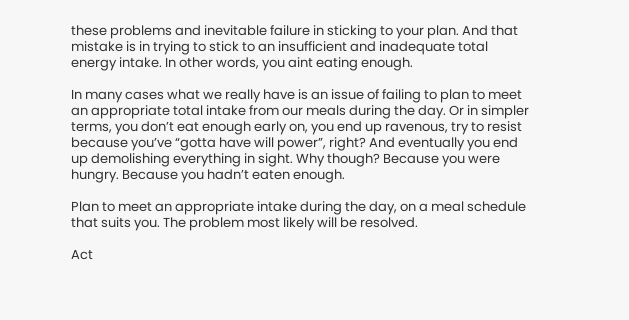these problems and inevitable failure in sticking to your plan. And that mistake is in trying to stick to an insufficient and inadequate total energy intake. In other words, you aint eating enough.

In many cases what we really have is an issue of failing to plan to meet an appropriate total intake from our meals during the day. Or in simpler terms, you don’t eat enough early on, you end up ravenous, try to resist because you’ve “gotta have will power”, right? And eventually you end up demolishing everything in sight. Why though? Because you were hungry. Because you hadn’t eaten enough.

Plan to meet an appropriate intake during the day, on a meal schedule that suits you. The problem most likely will be resolved.

Act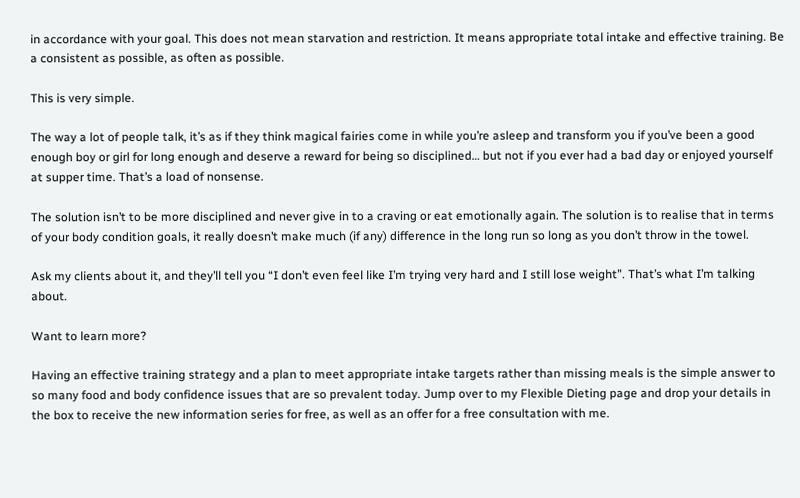in accordance with your goal. This does not mean starvation and restriction. It means appropriate total intake and effective training. Be a consistent as possible, as often as possible.

This is very simple.

The way a lot of people talk, it’s as if they think magical fairies come in while you’re asleep and transform you if you’ve been a good enough boy or girl for long enough and deserve a reward for being so disciplined… but not if you ever had a bad day or enjoyed yourself at supper time. That’s a load of nonsense.

The solution isn’t to be more disciplined and never give in to a craving or eat emotionally again. The solution is to realise that in terms of your body condition goals, it really doesn’t make much (if any) difference in the long run so long as you don’t throw in the towel.

Ask my clients about it, and they’ll tell you “I don’t even feel like I’m trying very hard and I still lose weight”. That’s what I’m talking about.

Want to learn more?

Having an effective training strategy and a plan to meet appropriate intake targets rather than missing meals is the simple answer to so many food and body confidence issues that are so prevalent today. Jump over to my Flexible Dieting page and drop your details in the box to receive the new information series for free, as well as an offer for a free consultation with me.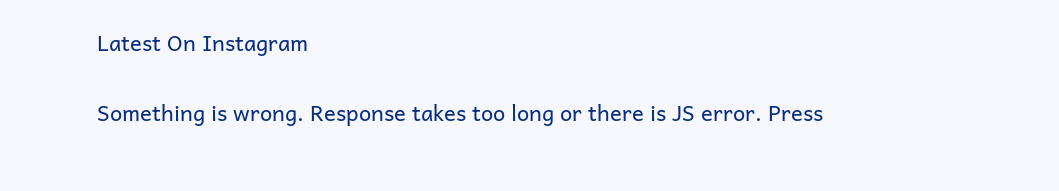Latest On Instagram

Something is wrong. Response takes too long or there is JS error. Press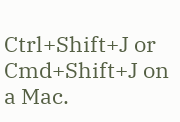Ctrl+Shift+J or Cmd+Shift+J on a Mac.